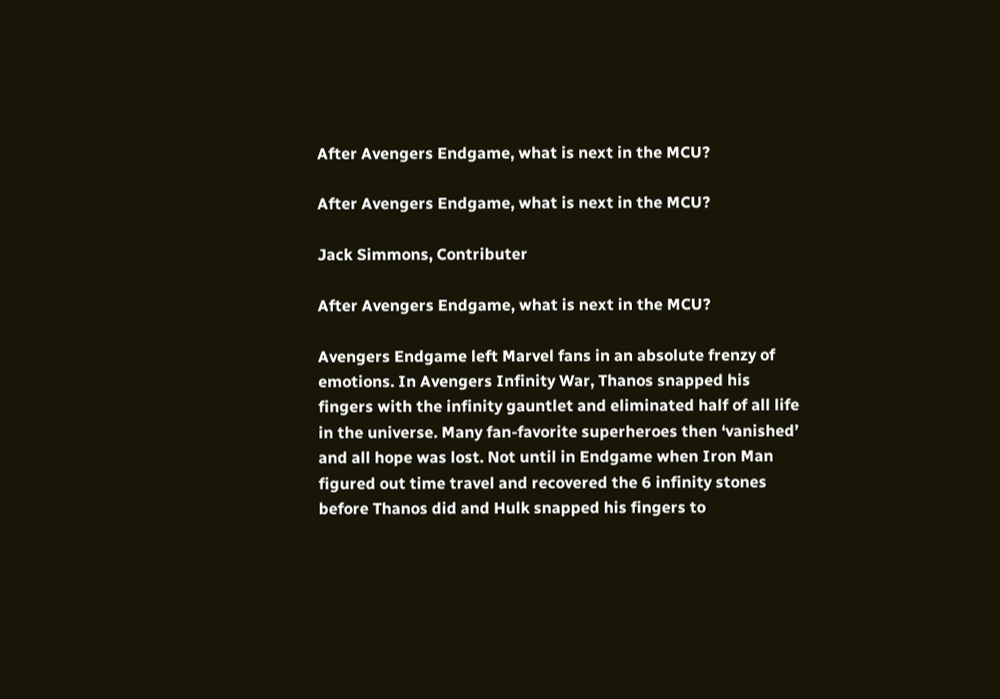After Avengers Endgame, what is next in the MCU?

After Avengers Endgame, what is next in the MCU?

Jack Simmons, Contributer

After Avengers Endgame, what is next in the MCU?

Avengers Endgame left Marvel fans in an absolute frenzy of emotions. In Avengers Infinity War, Thanos snapped his fingers with the infinity gauntlet and eliminated half of all life in the universe. Many fan-favorite superheroes then ‘vanished’ and all hope was lost. Not until in Endgame when Iron Man figured out time travel and recovered the 6 infinity stones before Thanos did and Hulk snapped his fingers to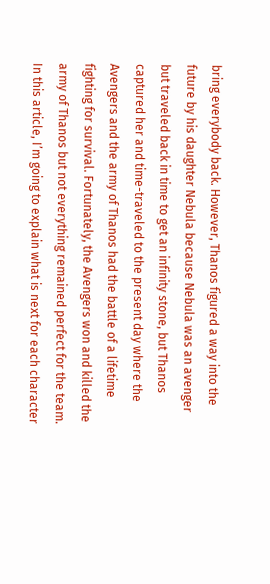bring everybody back. However, Thanos figured a way into the future by his daughter Nebula because Nebula was an avenger but traveled back in time to get an infinity stone, but Thanos captured her and time-traveled to the present day where the Avengers and the army of Thanos had the battle of a lifetime fighting for survival. Fortunately, the Avengers won and killed the army of Thanos but not everything remained perfect for the team. In this article, I’m going to explain what is next for each character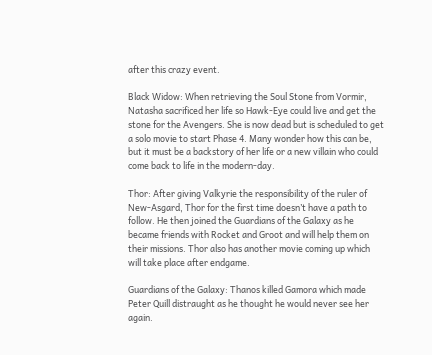after this crazy event.

Black Widow: When retrieving the Soul Stone from Vormir, Natasha sacrificed her life so Hawk-Eye could live and get the stone for the Avengers. She is now dead but is scheduled to get a solo movie to start Phase 4. Many wonder how this can be, but it must be a backstory of her life or a new villain who could come back to life in the modern-day.

Thor: After giving Valkyrie the responsibility of the ruler of New-Asgard, Thor for the first time doesn’t have a path to follow. He then joined the Guardians of the Galaxy as he became friends with Rocket and Groot and will help them on their missions. Thor also has another movie coming up which will take place after endgame.

Guardians of the Galaxy: Thanos killed Gamora which made Peter Quill distraught as he thought he would never see her again.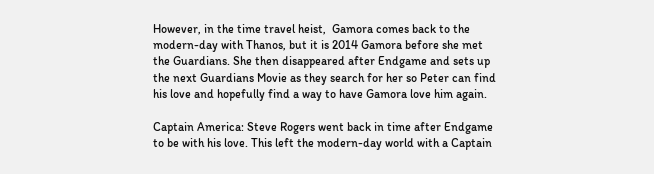However, in the time travel heist,  Gamora comes back to the modern-day with Thanos, but it is 2014 Gamora before she met the Guardians. She then disappeared after Endgame and sets up the next Guardians Movie as they search for her so Peter can find his love and hopefully find a way to have Gamora love him again.

Captain America: Steve Rogers went back in time after Endgame to be with his love. This left the modern-day world with a Captain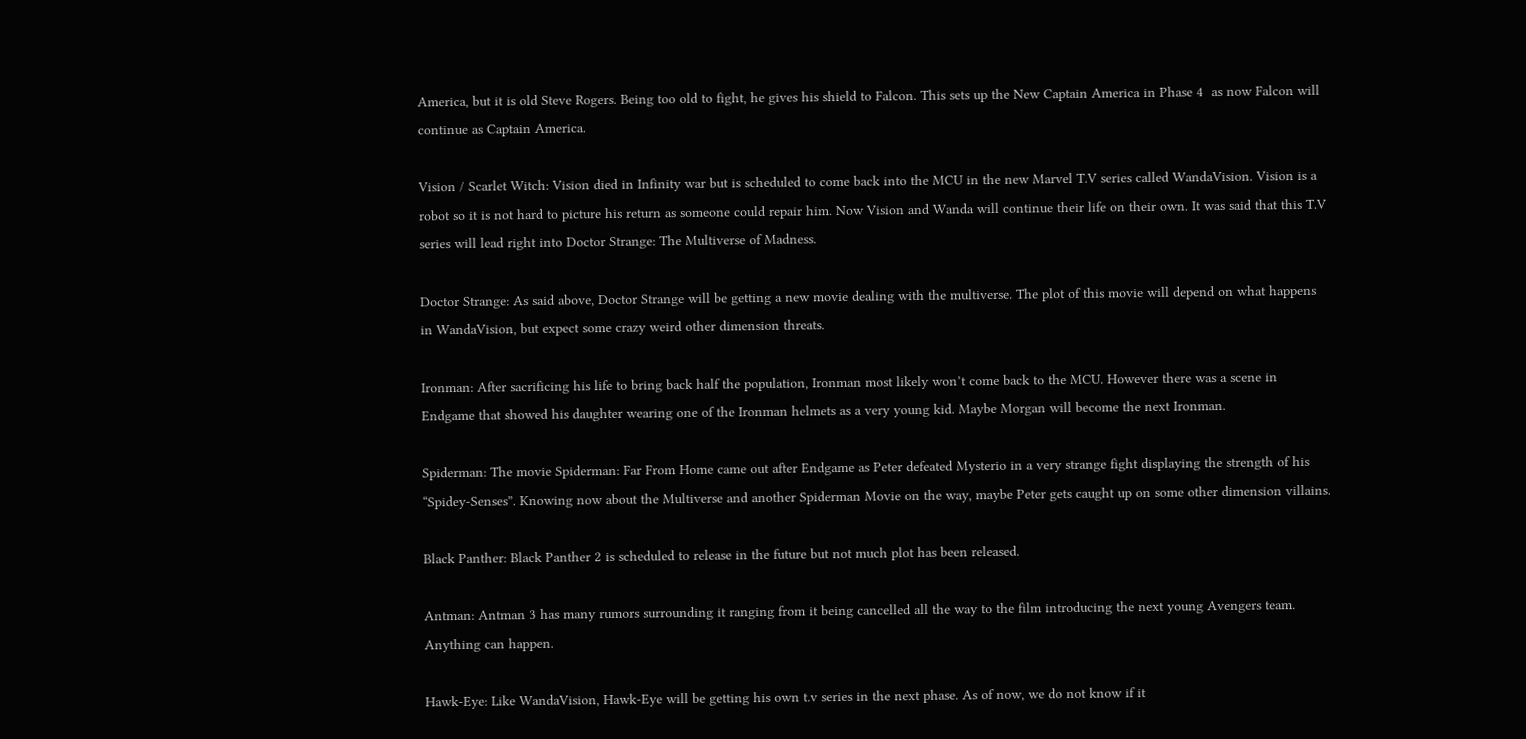America, but it is old Steve Rogers. Being too old to fight, he gives his shield to Falcon. This sets up the New Captain America in Phase 4  as now Falcon will continue as Captain America.

Vision / Scarlet Witch: Vision died in Infinity war but is scheduled to come back into the MCU in the new Marvel T.V series called WandaVision. Vision is a robot so it is not hard to picture his return as someone could repair him. Now Vision and Wanda will continue their life on their own. It was said that this T.V series will lead right into Doctor Strange: The Multiverse of Madness.

Doctor Strange: As said above, Doctor Strange will be getting a new movie dealing with the multiverse. The plot of this movie will depend on what happens in WandaVision, but expect some crazy weird other dimension threats.

Ironman: After sacrificing his life to bring back half the population, Ironman most likely won’t come back to the MCU. However there was a scene in Endgame that showed his daughter wearing one of the Ironman helmets as a very young kid. Maybe Morgan will become the next Ironman.

Spiderman: The movie Spiderman: Far From Home came out after Endgame as Peter defeated Mysterio in a very strange fight displaying the strength of his “Spidey-Senses”. Knowing now about the Multiverse and another Spiderman Movie on the way, maybe Peter gets caught up on some other dimension villains.

Black Panther: Black Panther 2 is scheduled to release in the future but not much plot has been released.

Antman: Antman 3 has many rumors surrounding it ranging from it being cancelled all the way to the film introducing the next young Avengers team. Anything can happen.

Hawk-Eye: Like WandaVision, Hawk-Eye will be getting his own t.v series in the next phase. As of now, we do not know if it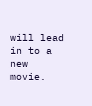will lead in to a new movie.